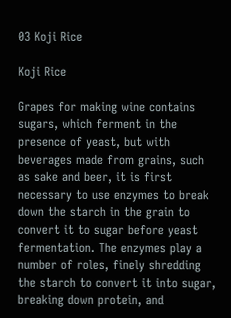03 Koji Rice

Koji Rice

Grapes for making wine contains sugars, which ferment in the presence of yeast, but with beverages made from grains, such as sake and beer, it is first necessary to use enzymes to break down the starch in the grain to convert it to sugar before yeast fermentation. The enzymes play a number of roles, finely shredding the starch to convert it into sugar, breaking down protein, and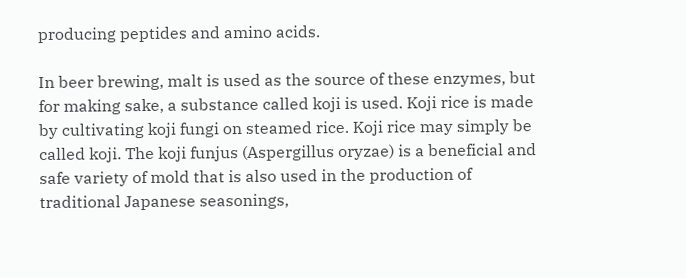producing peptides and amino acids.

In beer brewing, malt is used as the source of these enzymes, but for making sake, a substance called koji is used. Koji rice is made by cultivating koji fungi on steamed rice. Koji rice may simply be called koji. The koji funjus (Aspergillus oryzae) is a beneficial and safe variety of mold that is also used in the production of traditional Japanese seasonings,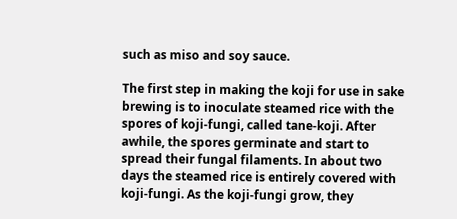such as miso and soy sauce.

The first step in making the koji for use in sake brewing is to inoculate steamed rice with the spores of koji-fungi, called tane-koji. After awhile, the spores germinate and start to spread their fungal filaments. In about two days the steamed rice is entirely covered with koji-fungi. As the koji-fungi grow, they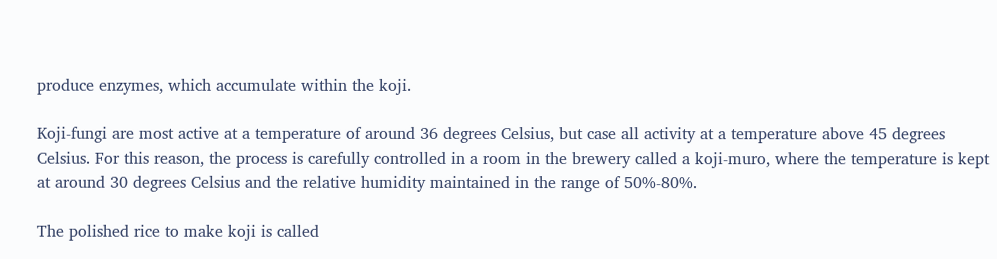produce enzymes, which accumulate within the koji.

Koji-fungi are most active at a temperature of around 36 degrees Celsius, but case all activity at a temperature above 45 degrees Celsius. For this reason, the process is carefully controlled in a room in the brewery called a koji-muro, where the temperature is kept at around 30 degrees Celsius and the relative humidity maintained in the range of 50%-80%.

The polished rice to make koji is called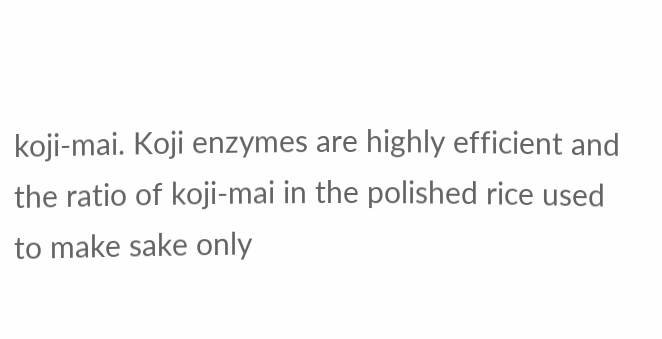koji-mai. Koji enzymes are highly efficient and the ratio of koji-mai in the polished rice used to make sake only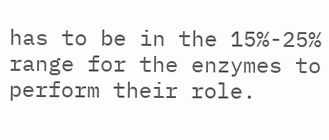has to be in the 15%-25% range for the enzymes to perform their role.